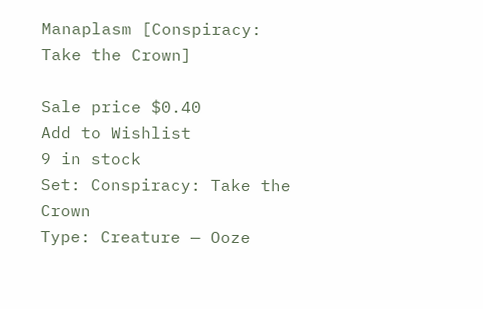Manaplasm [Conspiracy: Take the Crown]

Sale price $0.40
Add to Wishlist
9 in stock
Set: Conspiracy: Take the Crown
Type: Creature — Ooze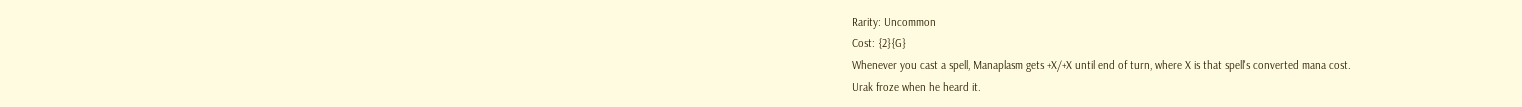Rarity: Uncommon
Cost: {2}{G}
Whenever you cast a spell, Manaplasm gets +X/+X until end of turn, where X is that spell's converted mana cost.
Urak froze when he heard it.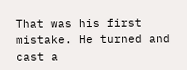That was his first mistake. He turned and cast a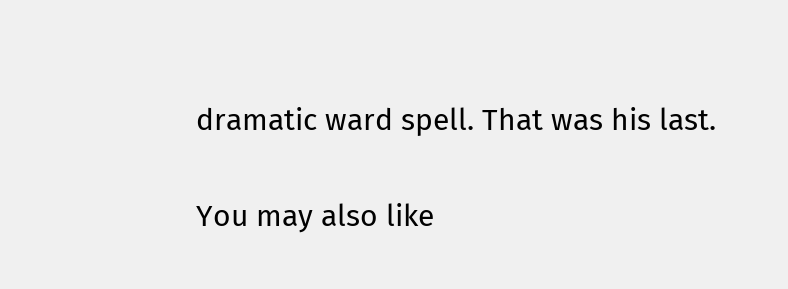dramatic ward spell. That was his last.

You may also like